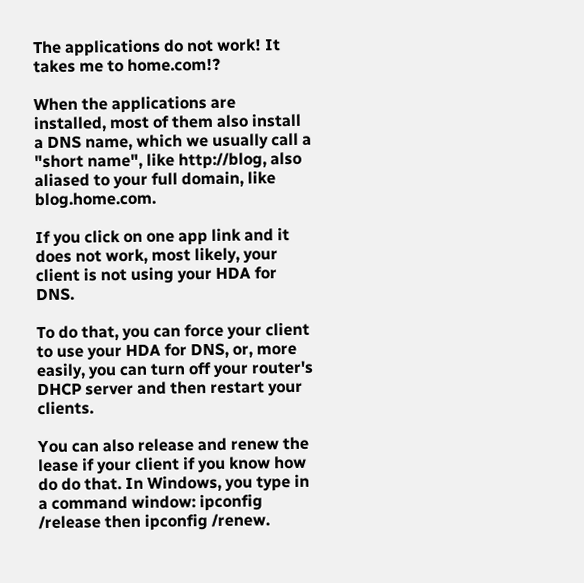The applications do not work! It takes me to home.com!?

When the applications are installed, most of them also install a DNS name, which we usually call a "short name", like http://blog, also aliased to your full domain, like blog.home.com.

If you click on one app link and it does not work, most likely, your client is not using your HDA for DNS.

To do that, you can force your client to use your HDA for DNS, or, more easily, you can turn off your router's DHCP server and then restart your clients.

You can also release and renew the lease if your client if you know how do do that. In Windows, you type in a command window: ipconfig /release then ipconfig /renew.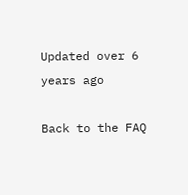Updated over 6 years ago

Back to the FAQ